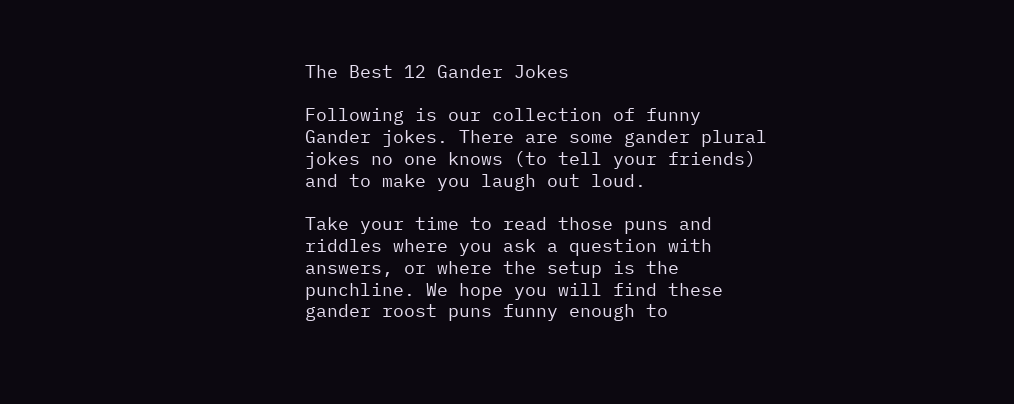The Best 12 Gander Jokes

Following is our collection of funny Gander jokes. There are some gander plural jokes no one knows (to tell your friends) and to make you laugh out loud.

Take your time to read those puns and riddles where you ask a question with answers, or where the setup is the punchline. We hope you will find these gander roost puns funny enough to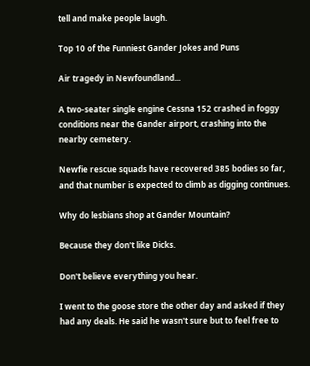tell and make people laugh.

Top 10 of the Funniest Gander Jokes and Puns

Air tragedy in Newfoundland...

A two-seater single engine Cessna 152 crashed in foggy conditions near the Gander airport, crashing into the nearby cemetery.

Newfie rescue squads have recovered 385 bodies so far, and that number is expected to climb as digging continues.

Why do lesbians shop at Gander Mountain?

Because they don't like Dicks.

Don't believe everything you hear.

I went to the goose store the other day and asked if they had any deals. He said he wasn't sure but to feel free to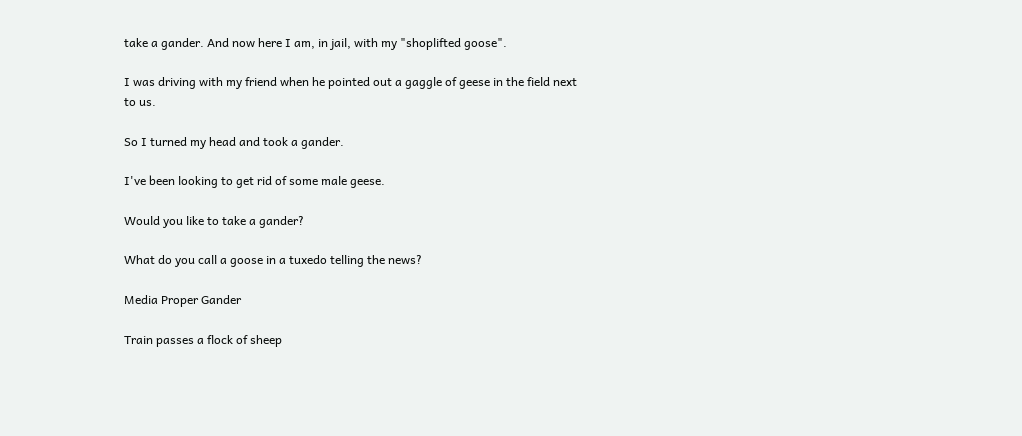take a gander. And now here I am, in jail, with my "shoplifted goose".

I was driving with my friend when he pointed out a gaggle of geese in the field next to us.

So I turned my head and took a gander.

I've been looking to get rid of some male geese.

Would you like to take a gander?

What do you call a goose in a tuxedo telling the news?

Media Proper Gander

Train passes a flock of sheep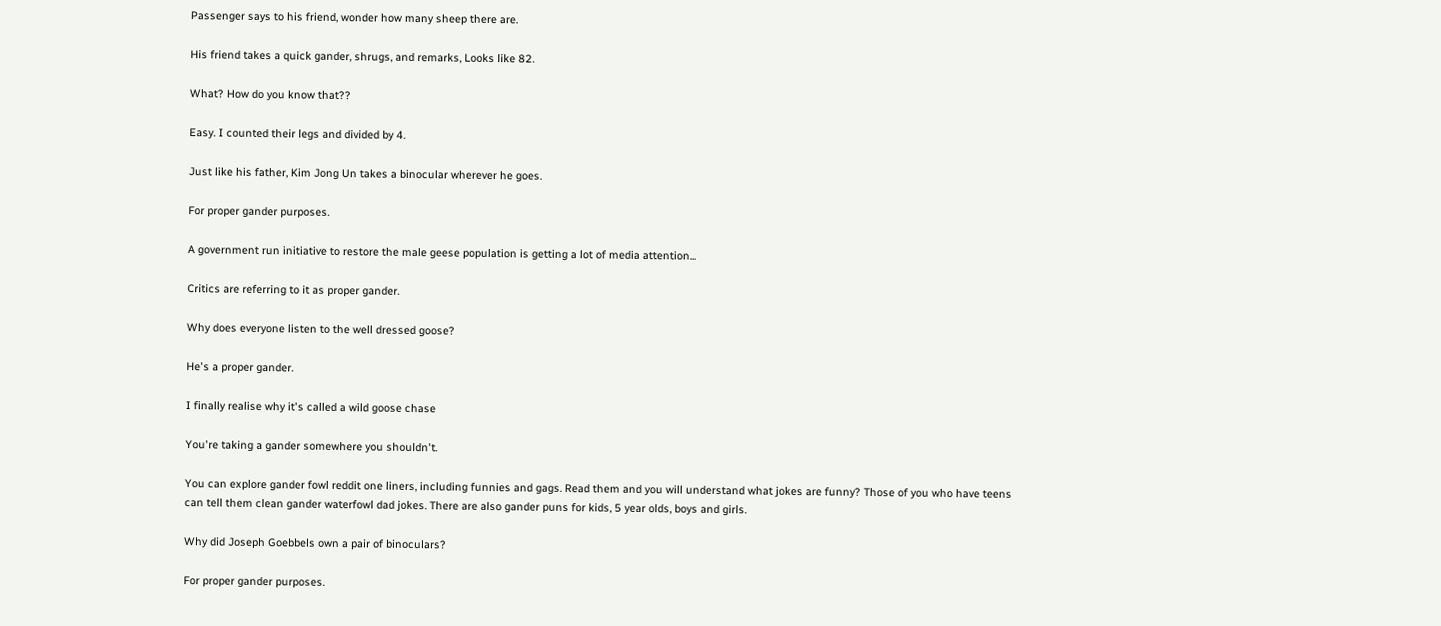Passenger says to his friend, wonder how many sheep there are.

His friend takes a quick gander, shrugs, and remarks, Looks like 82.

What? How do you know that??

Easy. I counted their legs and divided by 4.

Just like his father, Kim Jong Un takes a binocular wherever he goes.

For proper gander purposes.

A government run initiative to restore the male geese population is getting a lot of media attention...

Critics are referring to it as proper gander.

Why does everyone listen to the well dressed goose?

He's a proper gander.

I finally realise why it's called a wild goose chase

You're taking a gander somewhere you shouldn't.

You can explore gander fowl reddit one liners, including funnies and gags. Read them and you will understand what jokes are funny? Those of you who have teens can tell them clean gander waterfowl dad jokes. There are also gander puns for kids, 5 year olds, boys and girls.

Why did Joseph Goebbels own a pair of binoculars?

For proper gander purposes.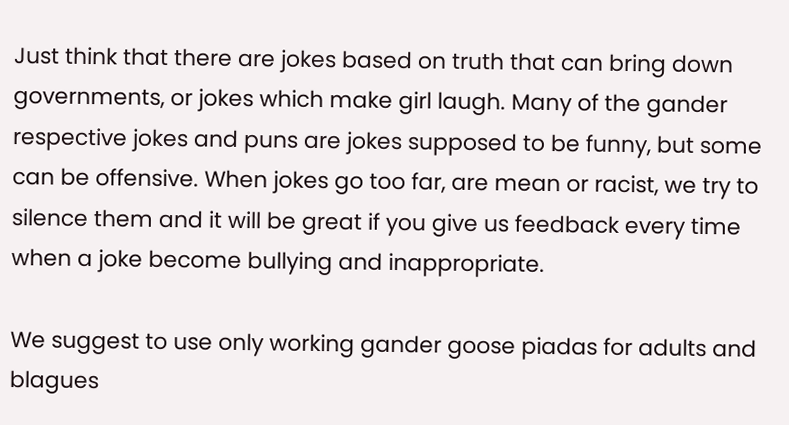Just think that there are jokes based on truth that can bring down governments, or jokes which make girl laugh. Many of the gander respective jokes and puns are jokes supposed to be funny, but some can be offensive. When jokes go too far, are mean or racist, we try to silence them and it will be great if you give us feedback every time when a joke become bullying and inappropriate.

We suggest to use only working gander goose piadas for adults and blagues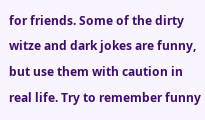for friends. Some of the dirty witze and dark jokes are funny, but use them with caution in real life. Try to remember funny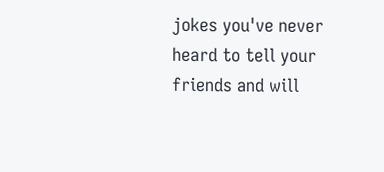jokes you've never heard to tell your friends and will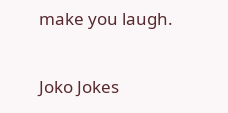make you laugh.

Joko Jokes